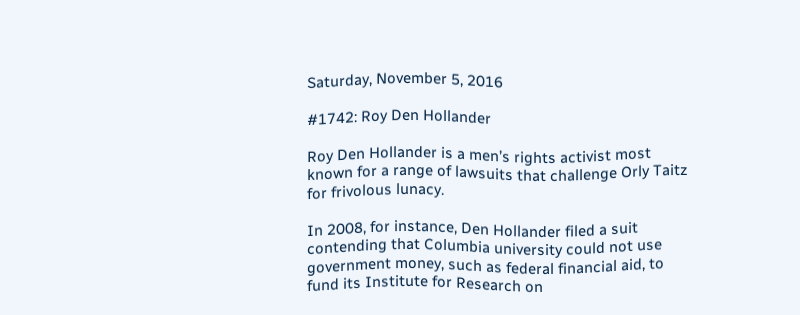Saturday, November 5, 2016

#1742: Roy Den Hollander

Roy Den Hollander is a men’s rights activist most known for a range of lawsuits that challenge Orly Taitz for frivolous lunacy.

In 2008, for instance, Den Hollander filed a suit contending that Columbia university could not use government money, such as federal financial aid, to fund its Institute for Research on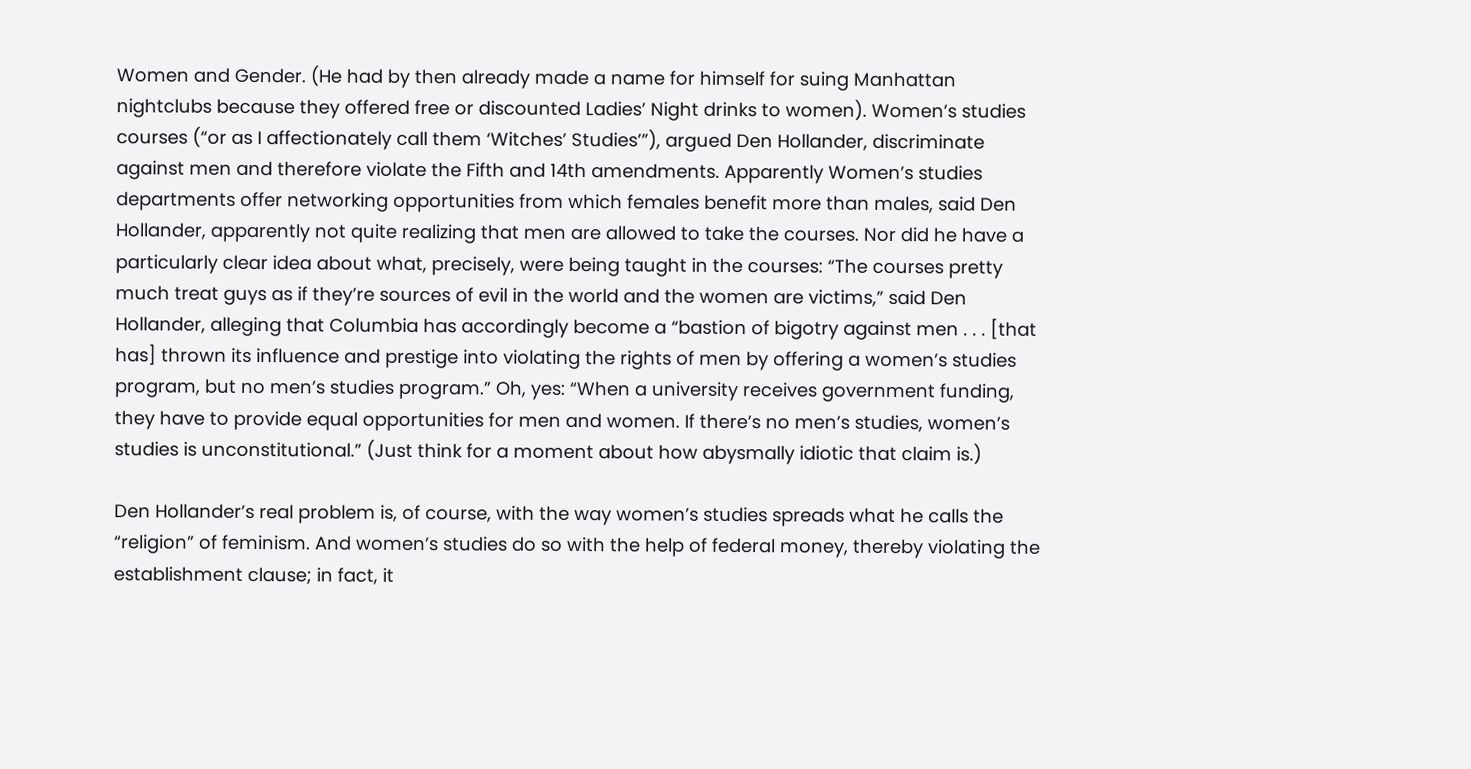Women and Gender. (He had by then already made a name for himself for suing Manhattan nightclubs because they offered free or discounted Ladies’ Night drinks to women). Women’s studies courses (“or as I affectionately call them ‘Witches’ Studies’”), argued Den Hollander, discriminate against men and therefore violate the Fifth and 14th amendments. Apparently Women’s studies departments offer networking opportunities from which females benefit more than males, said Den Hollander, apparently not quite realizing that men are allowed to take the courses. Nor did he have a particularly clear idea about what, precisely, were being taught in the courses: “The courses pretty much treat guys as if they’re sources of evil in the world and the women are victims,” said Den Hollander, alleging that Columbia has accordingly become a “bastion of bigotry against men . . . [that has] thrown its influence and prestige into violating the rights of men by offering a women’s studies program, but no men’s studies program.” Oh, yes: “When a university receives government funding, they have to provide equal opportunities for men and women. If there’s no men’s studies, women’s studies is unconstitutional.” (Just think for a moment about how abysmally idiotic that claim is.)

Den Hollander’s real problem is, of course, with the way women’s studies spreads what he calls the “religion” of feminism. And women’s studies do so with the help of federal money, thereby violating the establishment clause; in fact, it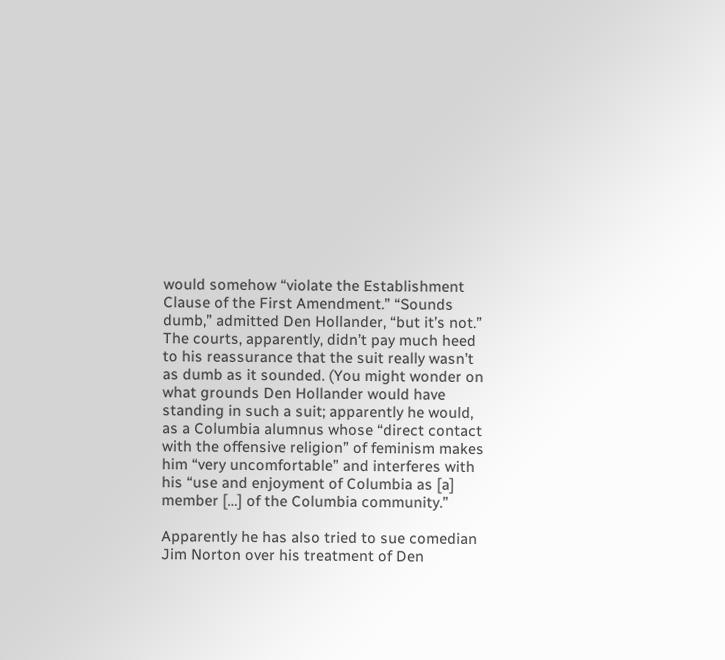would somehow “violate the Establishment Clause of the First Amendment.” “Sounds dumb,” admitted Den Hollander, “but it’s not.” The courts, apparently, didn’t pay much heed to his reassurance that the suit really wasn’t as dumb as it sounded. (You might wonder on what grounds Den Hollander would have standing in such a suit; apparently he would, as a Columbia alumnus whose “direct contact with the offensive religion” of feminism makes him “very uncomfortable” and interferes with his “use and enjoyment of Columbia as [a] member […] of the Columbia community.”

Apparently he has also tried to sue comedian Jim Norton over his treatment of Den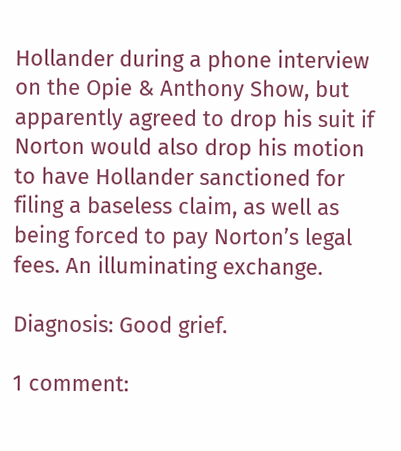Hollander during a phone interview on the Opie & Anthony Show, but apparently agreed to drop his suit if Norton would also drop his motion to have Hollander sanctioned for filing a baseless claim, as well as being forced to pay Norton’s legal fees. An illuminating exchange.

Diagnosis: Good grief.

1 comment: